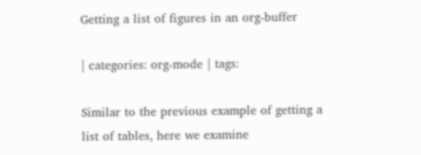Getting a list of figures in an org-buffer

| categories: org-mode | tags:

Similar to the previous example of getting a list of tables, here we examine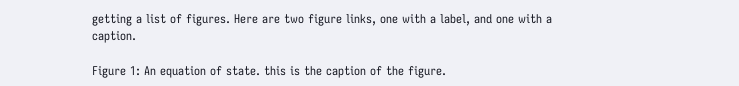getting a list of figures. Here are two figure links, one with a label, and one with a caption.

Figure 1: An equation of state. this is the caption of the figure.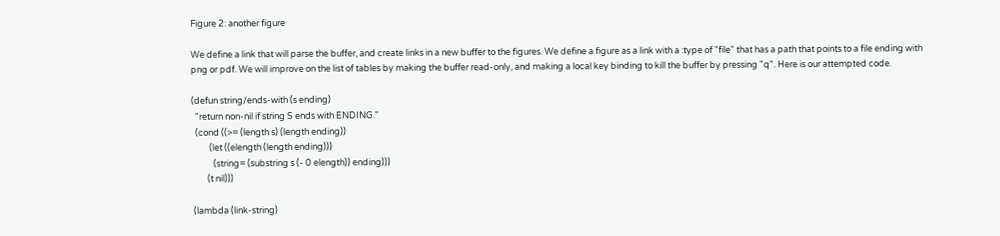Figure 2: another figure

We define a link that will parse the buffer, and create links in a new buffer to the figures. We define a figure as a link with a :type of "file" that has a path that points to a file ending with png or pdf. We will improve on the list of tables by making the buffer read-only, and making a local key binding to kill the buffer by pressing "q". Here is our attempted code.

(defun string/ends-with (s ending)
  "return non-nil if string S ends with ENDING."
  (cond ((>= (length s) (length ending))
         (let ((elength (length ending)))
           (string= (substring s (- 0 elength)) ending)))
        (t nil)))

 (lambda (link-string)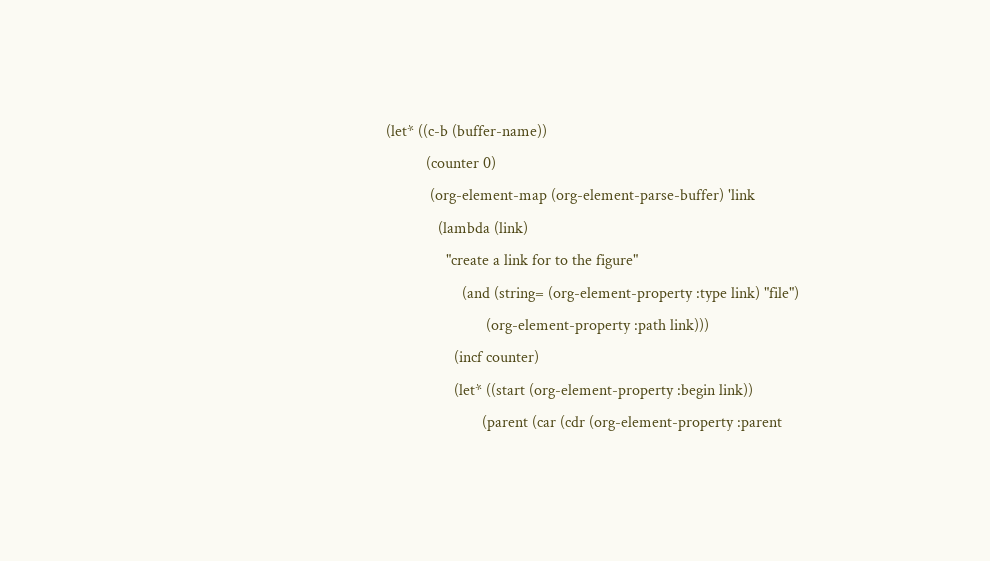(let* ((c-b (buffer-name))
          (counter 0)
           (org-element-map (org-element-parse-buffer) 'link
             (lambda (link)
               "create a link for to the figure"
                   (and (string= (org-element-property :type link) "file")
                         (org-element-property :path link)))
                 (incf counter)
                 (let* ((start (org-element-property :begin link))
                        (parent (car (cdr (org-element-property :parent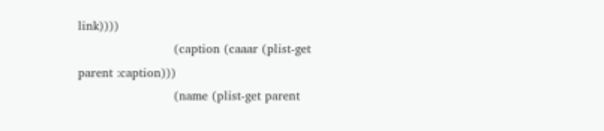link))))
                        (caption (caaar (plist-get parent :caption)))
                        (name (plist-get parent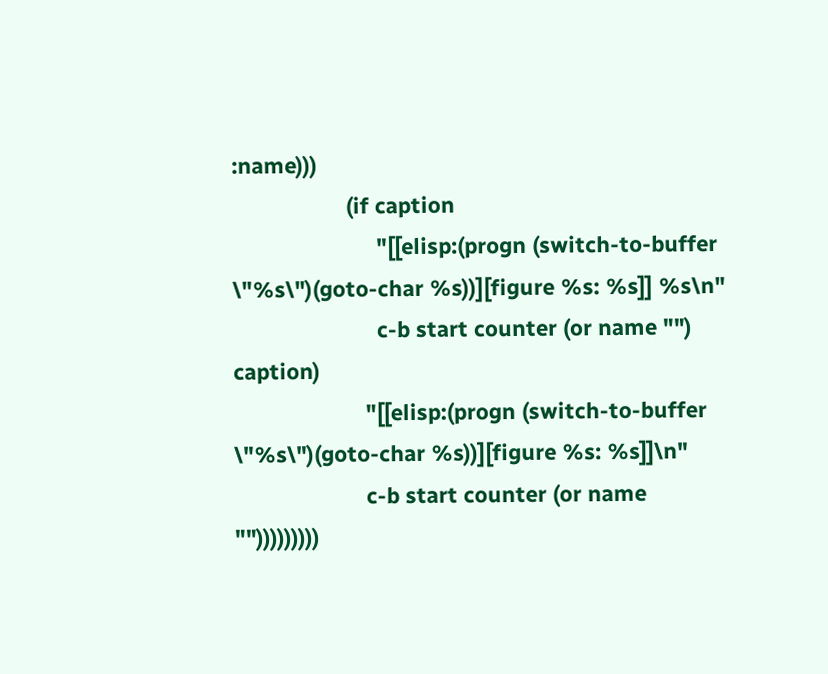:name)))
                   (if caption
                        "[[elisp:(progn (switch-to-buffer \"%s\")(goto-char %s))][figure %s: %s]] %s\n"
                        c-b start counter (or name "") caption)
                      "[[elisp:(progn (switch-to-buffer \"%s\")(goto-char %s))][figure %s: %s]]\n"
                      c-b start counter (or name "")))))))))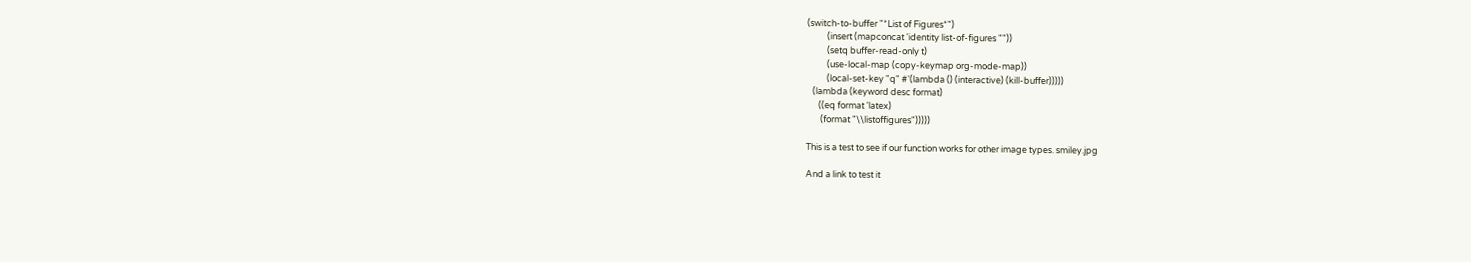(switch-to-buffer "*List of Figures*")
          (insert (mapconcat 'identity list-of-figures ""))
          (setq buffer-read-only t)
          (use-local-map (copy-keymap org-mode-map))
          (local-set-key "q" #'(lambda () (interactive) (kill-buffer)))))
   (lambda (keyword desc format)
      ((eq format 'latex)
       (format "\\listoffigures")))))

This is a test to see if our function works for other image types. smiley.jpg

And a link to test it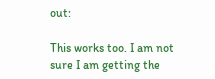out:

This works too. I am not sure I am getting the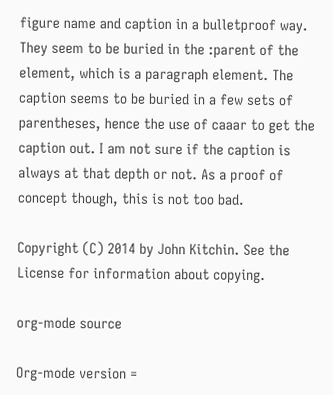figure name and caption in a bulletproof way. They seem to be buried in the :parent of the element, which is a paragraph element. The caption seems to be buried in a few sets of parentheses, hence the use of caaar to get the caption out. I am not sure if the caption is always at that depth or not. As a proof of concept though, this is not too bad.

Copyright (C) 2014 by John Kitchin. See the License for information about copying.

org-mode source

Org-mode version =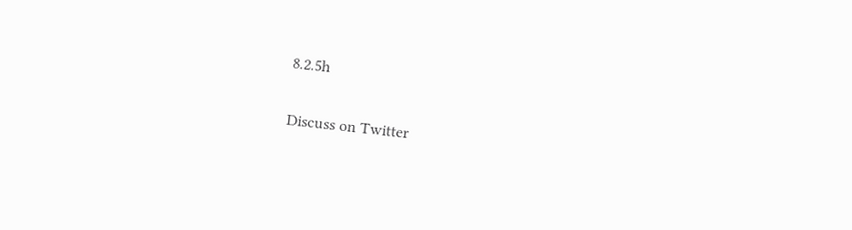8.2.5h

Discuss on Twitter